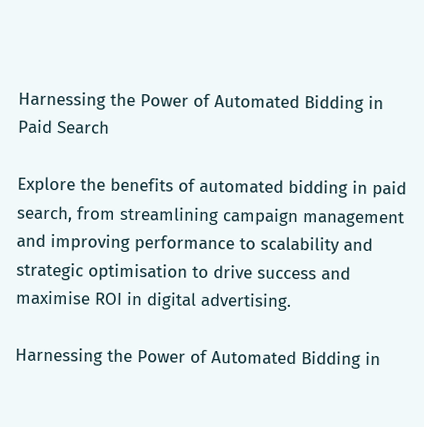Harnessing the Power of Automated Bidding in Paid Search

Explore the benefits of automated bidding in paid search, from streamlining campaign management and improving performance to scalability and strategic optimisation to drive success and maximise ROI in digital advertising.

Harnessing the Power of Automated Bidding in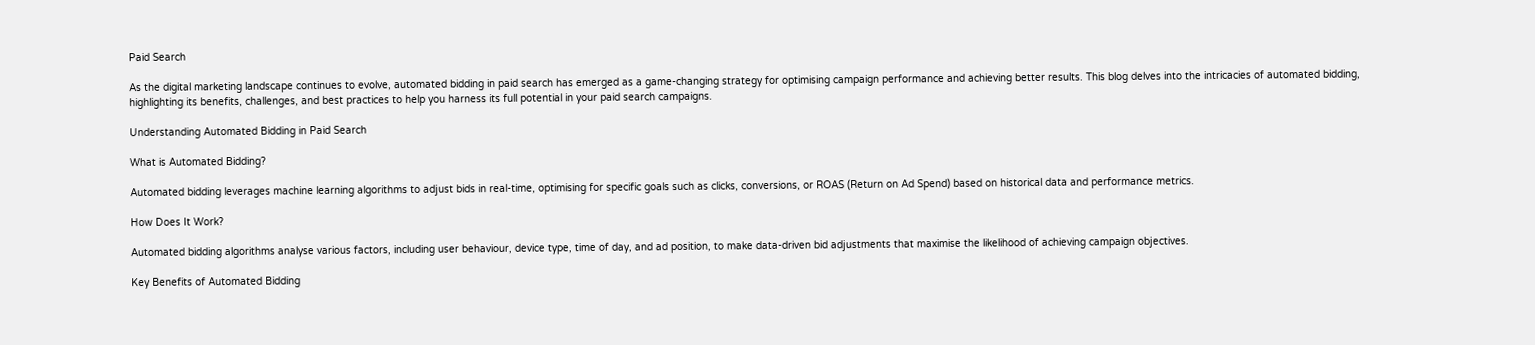Paid Search

As the digital marketing landscape continues to evolve, automated bidding in paid search has emerged as a game-changing strategy for optimising campaign performance and achieving better results. This blog delves into the intricacies of automated bidding, highlighting its benefits, challenges, and best practices to help you harness its full potential in your paid search campaigns.

Understanding Automated Bidding in Paid Search

What is Automated Bidding?

Automated bidding leverages machine learning algorithms to adjust bids in real-time, optimising for specific goals such as clicks, conversions, or ROAS (Return on Ad Spend) based on historical data and performance metrics.

How Does It Work?

Automated bidding algorithms analyse various factors, including user behaviour, device type, time of day, and ad position, to make data-driven bid adjustments that maximise the likelihood of achieving campaign objectives.

Key Benefits of Automated Bidding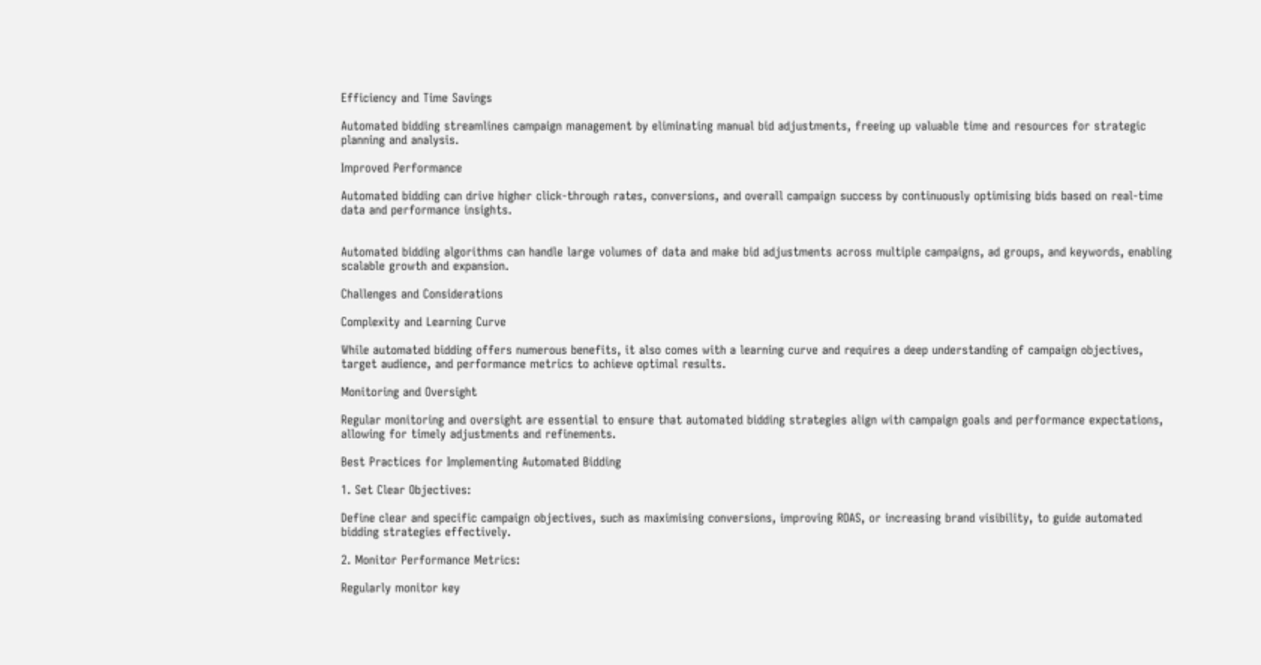Efficiency and Time Savings

Automated bidding streamlines campaign management by eliminating manual bid adjustments, freeing up valuable time and resources for strategic planning and analysis.

Improved Performance

Automated bidding can drive higher click-through rates, conversions, and overall campaign success by continuously optimising bids based on real-time data and performance insights.


Automated bidding algorithms can handle large volumes of data and make bid adjustments across multiple campaigns, ad groups, and keywords, enabling scalable growth and expansion.

Challenges and Considerations

Complexity and Learning Curve

While automated bidding offers numerous benefits, it also comes with a learning curve and requires a deep understanding of campaign objectives, target audience, and performance metrics to achieve optimal results.

Monitoring and Oversight

Regular monitoring and oversight are essential to ensure that automated bidding strategies align with campaign goals and performance expectations, allowing for timely adjustments and refinements.

Best Practices for Implementing Automated Bidding

1. Set Clear Objectives:

Define clear and specific campaign objectives, such as maximising conversions, improving ROAS, or increasing brand visibility, to guide automated bidding strategies effectively.

2. Monitor Performance Metrics:

Regularly monitor key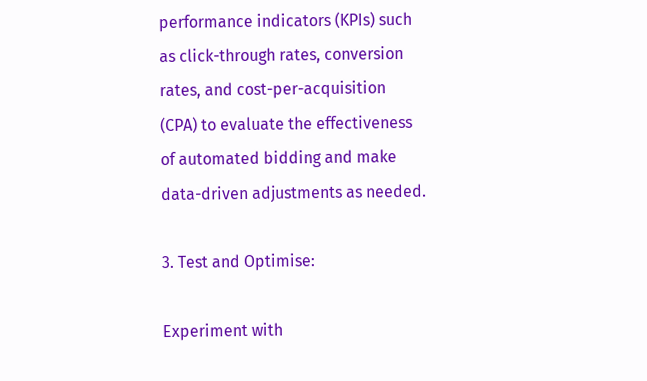performance indicators (KPIs) such as click-through rates, conversion rates, and cost-per-acquisition (CPA) to evaluate the effectiveness of automated bidding and make data-driven adjustments as needed.

3. Test and Optimise:

Experiment with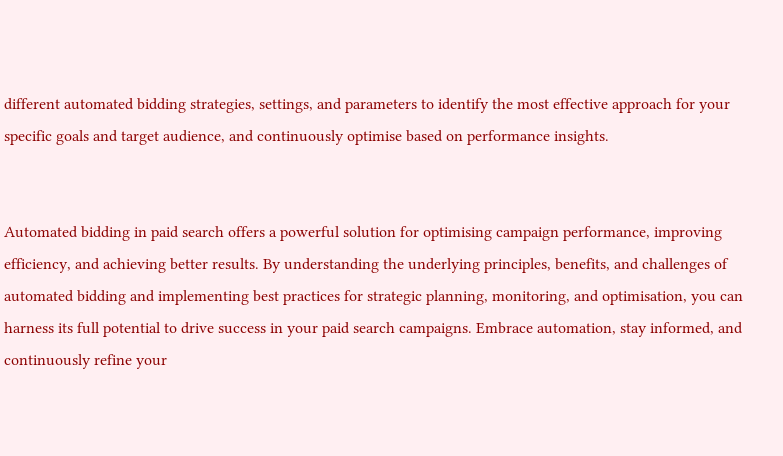different automated bidding strategies, settings, and parameters to identify the most effective approach for your specific goals and target audience, and continuously optimise based on performance insights.


Automated bidding in paid search offers a powerful solution for optimising campaign performance, improving efficiency, and achieving better results. By understanding the underlying principles, benefits, and challenges of automated bidding and implementing best practices for strategic planning, monitoring, and optimisation, you can harness its full potential to drive success in your paid search campaigns. Embrace automation, stay informed, and continuously refine your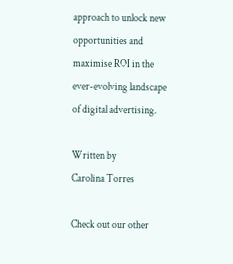approach to unlock new opportunities and maximise ROI in the ever-evolving landscape of digital advertising.

Written by
Carolina Torres

Check out our other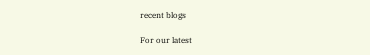recent blogs

For our latest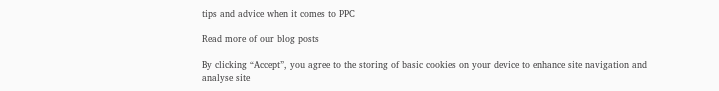tips and advice when it comes to PPC

Read more of our blog posts

By clicking “Accept”, you agree to the storing of basic cookies on your device to enhance site navigation and analyse site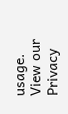usage.
View our Privacy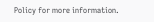Policy for more information.